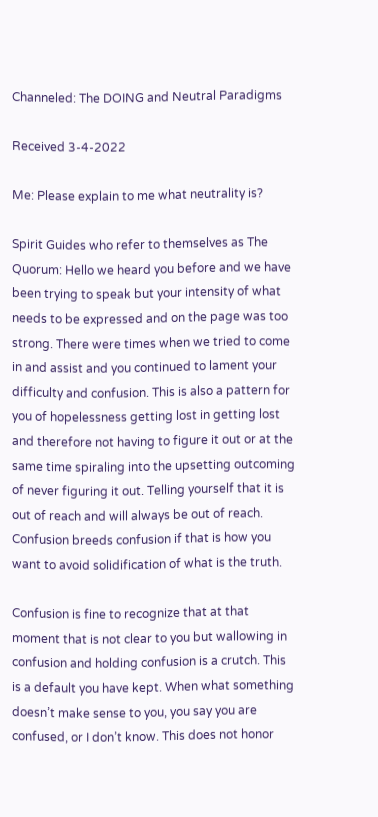Channeled: The DOING and Neutral Paradigms

Received 3-4-2022

Me: Please explain to me what neutrality is?

Spirit Guides who refer to themselves as The Quorum: Hello we heard you before and we have been trying to speak but your intensity of what needs to be expressed and on the page was too strong. There were times when we tried to come in and assist and you continued to lament your difficulty and confusion. This is also a pattern for you of hopelessness getting lost in getting lost and therefore not having to figure it out or at the same time spiraling into the upsetting outcoming of never figuring it out. Telling yourself that it is out of reach and will always be out of reach. Confusion breeds confusion if that is how you want to avoid solidification of what is the truth.

Confusion is fine to recognize that at that moment that is not clear to you but wallowing in confusion and holding confusion is a crutch. This is a default you have kept. When what something doesn’t make sense to you, you say you are confused, or I don’t know. This does not honor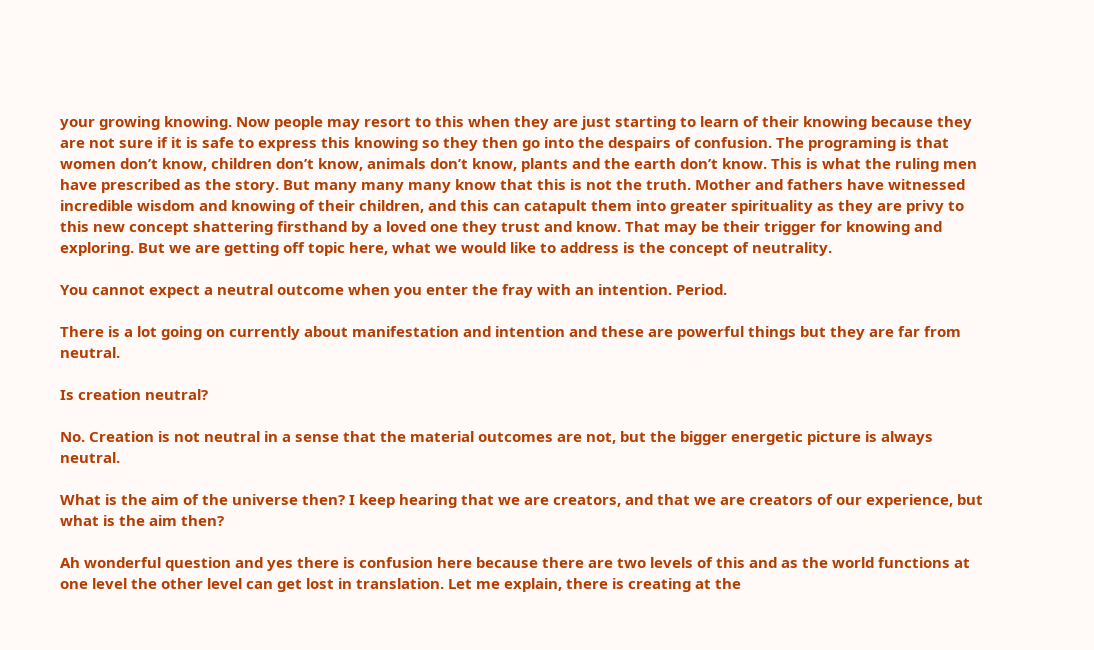your growing knowing. Now people may resort to this when they are just starting to learn of their knowing because they are not sure if it is safe to express this knowing so they then go into the despairs of confusion. The programing is that women don’t know, children don’t know, animals don’t know, plants and the earth don’t know. This is what the ruling men have prescribed as the story. But many many many know that this is not the truth. Mother and fathers have witnessed incredible wisdom and knowing of their children, and this can catapult them into greater spirituality as they are privy to this new concept shattering firsthand by a loved one they trust and know. That may be their trigger for knowing and exploring. But we are getting off topic here, what we would like to address is the concept of neutrality.

You cannot expect a neutral outcome when you enter the fray with an intention. Period.

There is a lot going on currently about manifestation and intention and these are powerful things but they are far from neutral.

Is creation neutral?

No. Creation is not neutral in a sense that the material outcomes are not, but the bigger energetic picture is always neutral.

What is the aim of the universe then? I keep hearing that we are creators, and that we are creators of our experience, but what is the aim then?

Ah wonderful question and yes there is confusion here because there are two levels of this and as the world functions at one level the other level can get lost in translation. Let me explain, there is creating at the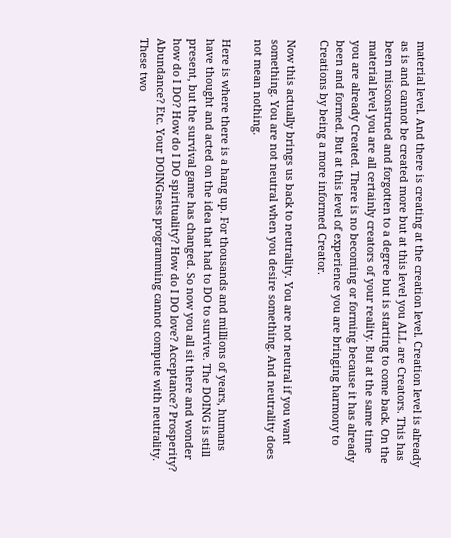material level. And there is creating at the creation level. Creation level is already as is and cannot be created more but at this level you ALL are Creators. This has been misconstrued and forgotten to a degree but is starting to come back. On the material level you are all certainly creators of your reality. But at the same time you are already Created. There is no becoming or forming because it has already been and formed. But at this level of experience you are bringing harmony to Creations by being a more informed Creator.

Now this actually brings us back to neutrality. You are not neutral if you want something. You are not neutral when you desire something. And neutrality does not mean nothing.

Here is where there is a hang up. For thousands and millions of years, humans have thought and acted on the idea that had to DO to survive. The DOING is still present, but the survival game has changed. So now you all sit there and wonder how do I DO? How do I DO spirituality? How do I DO love? Acceptance? Prosperity? Abundance? Etc. Your DOINGness programming cannot compute with neutrality. These two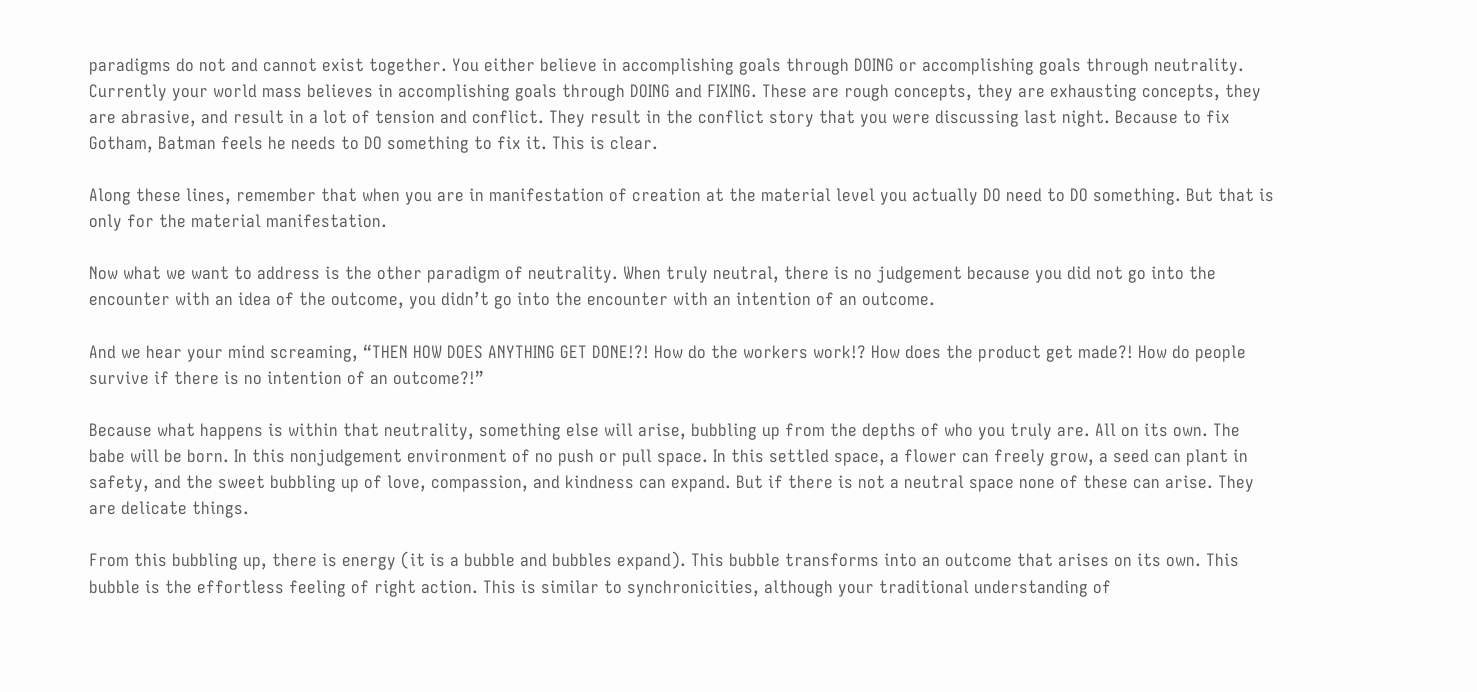paradigms do not and cannot exist together. You either believe in accomplishing goals through DOING or accomplishing goals through neutrality. Currently your world mass believes in accomplishing goals through DOING and FIXING. These are rough concepts, they are exhausting concepts, they are abrasive, and result in a lot of tension and conflict. They result in the conflict story that you were discussing last night. Because to fix Gotham, Batman feels he needs to DO something to fix it. This is clear.

Along these lines, remember that when you are in manifestation of creation at the material level you actually DO need to DO something. But that is only for the material manifestation.

Now what we want to address is the other paradigm of neutrality. When truly neutral, there is no judgement because you did not go into the encounter with an idea of the outcome, you didn’t go into the encounter with an intention of an outcome.

And we hear your mind screaming, “THEN HOW DOES ANYTHING GET DONE!?! How do the workers work!? How does the product get made?! How do people survive if there is no intention of an outcome?!”

Because what happens is within that neutrality, something else will arise, bubbling up from the depths of who you truly are. All on its own. The babe will be born. In this nonjudgement environment of no push or pull space. In this settled space, a flower can freely grow, a seed can plant in safety, and the sweet bubbling up of love, compassion, and kindness can expand. But if there is not a neutral space none of these can arise. They are delicate things.

From this bubbling up, there is energy (it is a bubble and bubbles expand). This bubble transforms into an outcome that arises on its own. This bubble is the effortless feeling of right action. This is similar to synchronicities, although your traditional understanding of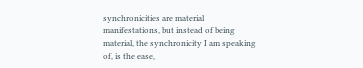synchronicities are material manifestations, but instead of being material, the synchronicity I am speaking of, is the ease,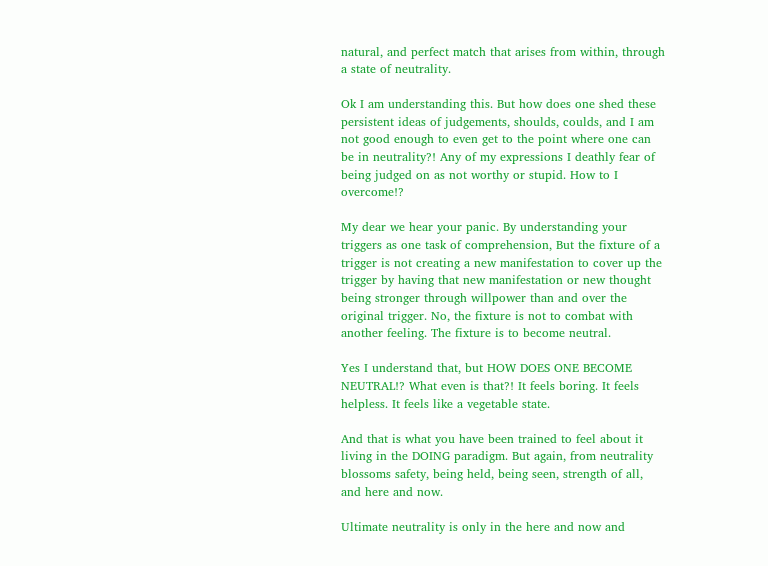natural, and perfect match that arises from within, through a state of neutrality.

Ok I am understanding this. But how does one shed these persistent ideas of judgements, shoulds, coulds, and I am not good enough to even get to the point where one can be in neutrality?! Any of my expressions I deathly fear of being judged on as not worthy or stupid. How to I overcome!?

My dear we hear your panic. By understanding your triggers as one task of comprehension, But the fixture of a trigger is not creating a new manifestation to cover up the trigger by having that new manifestation or new thought being stronger through willpower than and over the original trigger. No, the fixture is not to combat with another feeling. The fixture is to become neutral.

Yes I understand that, but HOW DOES ONE BECOME NEUTRAL!? What even is that?! It feels boring. It feels helpless. It feels like a vegetable state.

And that is what you have been trained to feel about it living in the DOING paradigm. But again, from neutrality blossoms safety, being held, being seen, strength of all, and here and now.

Ultimate neutrality is only in the here and now and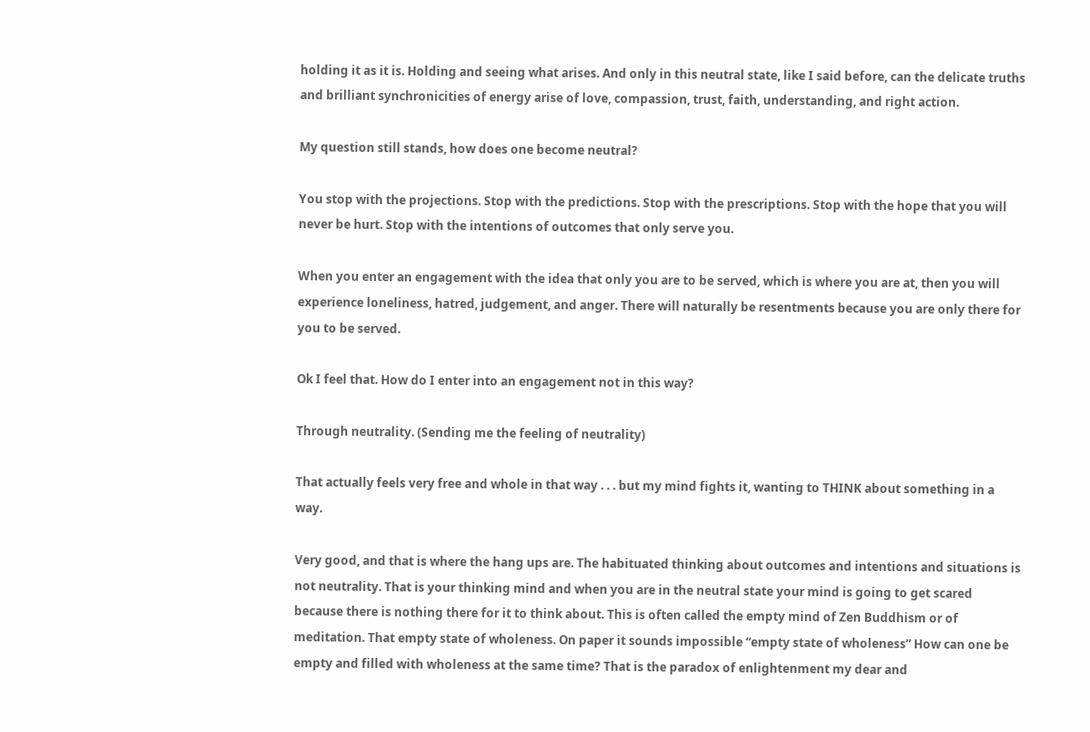holding it as it is. Holding and seeing what arises. And only in this neutral state, like I said before, can the delicate truths and brilliant synchronicities of energy arise of love, compassion, trust, faith, understanding, and right action.

My question still stands, how does one become neutral?

You stop with the projections. Stop with the predictions. Stop with the prescriptions. Stop with the hope that you will never be hurt. Stop with the intentions of outcomes that only serve you.

When you enter an engagement with the idea that only you are to be served, which is where you are at, then you will experience loneliness, hatred, judgement, and anger. There will naturally be resentments because you are only there for you to be served.

Ok I feel that. How do I enter into an engagement not in this way?

Through neutrality. (Sending me the feeling of neutrality)

That actually feels very free and whole in that way . . . but my mind fights it, wanting to THINK about something in a way.

Very good, and that is where the hang ups are. The habituated thinking about outcomes and intentions and situations is not neutrality. That is your thinking mind and when you are in the neutral state your mind is going to get scared because there is nothing there for it to think about. This is often called the empty mind of Zen Buddhism or of meditation. That empty state of wholeness. On paper it sounds impossible “empty state of wholeness” How can one be empty and filled with wholeness at the same time? That is the paradox of enlightenment my dear and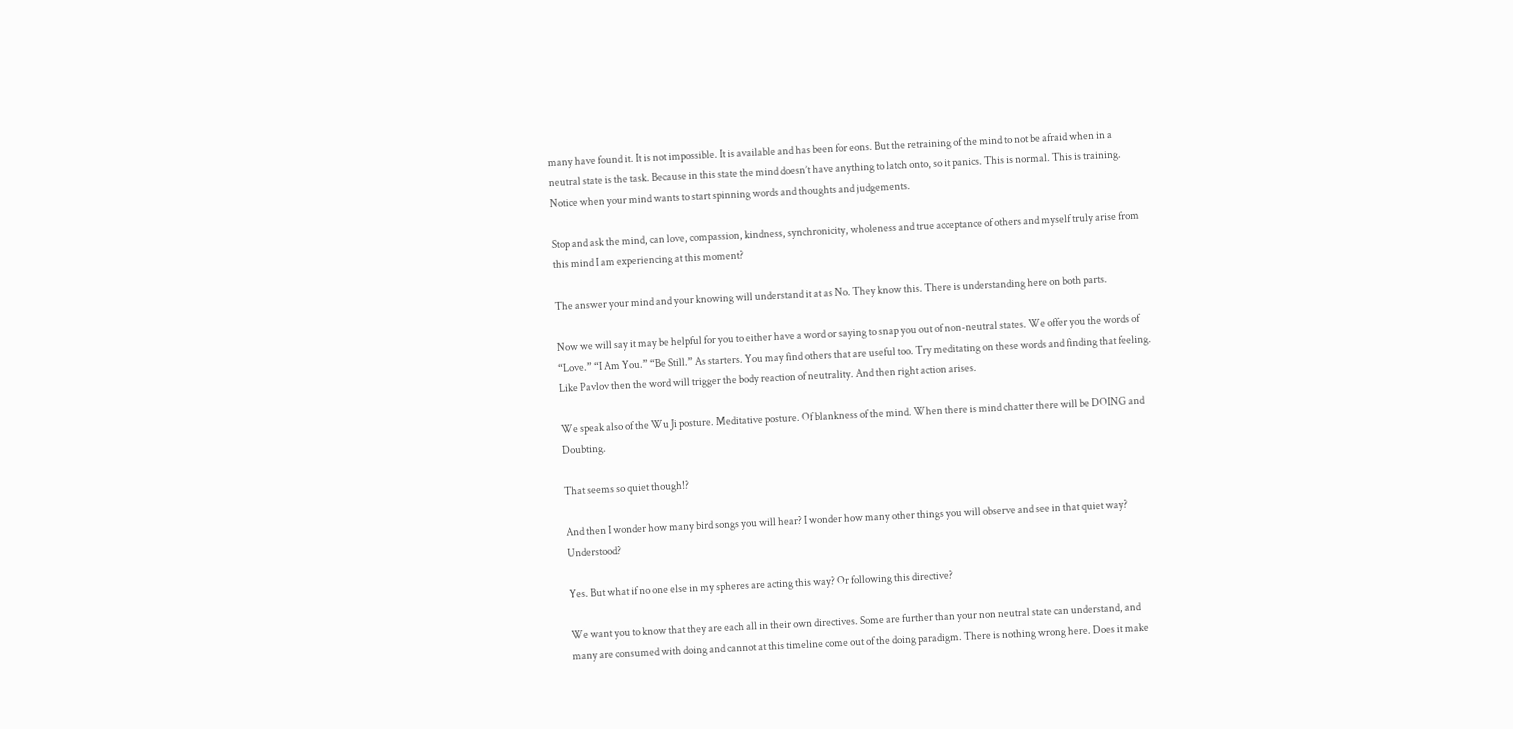many have found it. It is not impossible. It is available and has been for eons. But the retraining of the mind to not be afraid when in a neutral state is the task. Because in this state the mind doesn’t have anything to latch onto, so it panics. This is normal. This is training. Notice when your mind wants to start spinning words and thoughts and judgements.

Stop and ask the mind, can love, compassion, kindness, synchronicity, wholeness and true acceptance of others and myself truly arise from this mind I am experiencing at this moment?

The answer your mind and your knowing will understand it at as No. They know this. There is understanding here on both parts.

Now we will say it may be helpful for you to either have a word or saying to snap you out of non-neutral states. We offer you the words of “Love.” “I Am You.” “Be Still.” As starters. You may find others that are useful too. Try meditating on these words and finding that feeling. Like Pavlov then the word will trigger the body reaction of neutrality. And then right action arises.

We speak also of the Wu Ji posture. Meditative posture. Of blankness of the mind. When there is mind chatter there will be DOING and Doubting.

That seems so quiet though!?

And then I wonder how many bird songs you will hear? I wonder how many other things you will observe and see in that quiet way? Understood?

Yes. But what if no one else in my spheres are acting this way? Or following this directive?

We want you to know that they are each all in their own directives. Some are further than your non neutral state can understand, and many are consumed with doing and cannot at this timeline come out of the doing paradigm. There is nothing wrong here. Does it make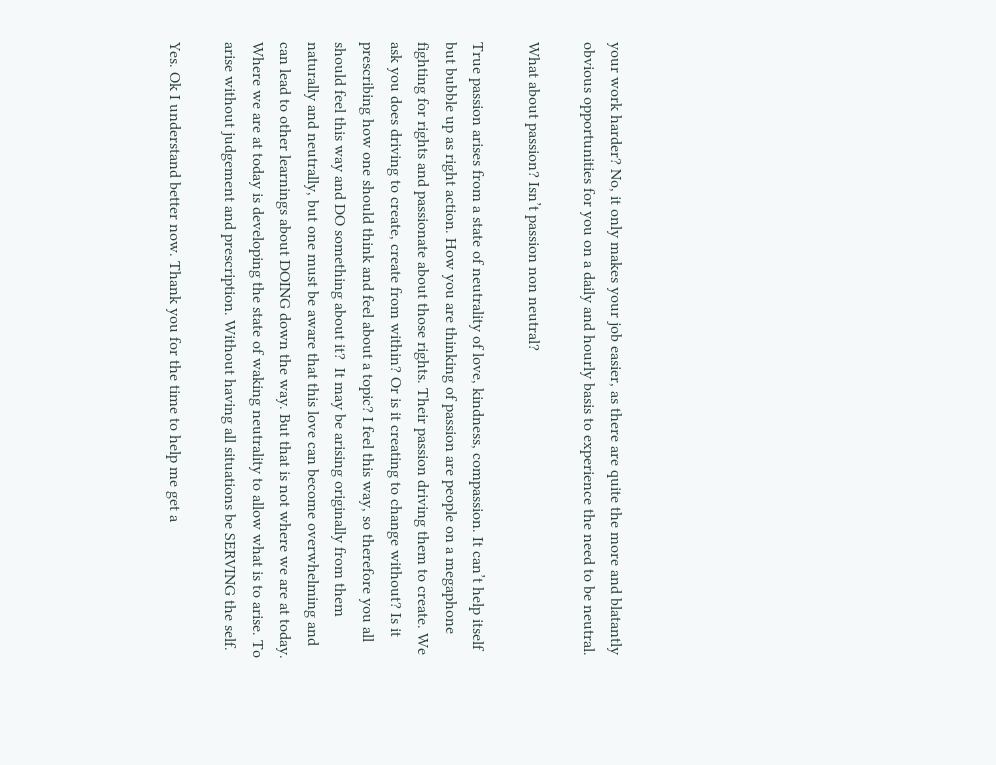your work harder? No, it only makes your job easier, as there are quite the more and blatantly obvious opportunities for you on a daily and hourly basis to experience the need to be neutral.

What about passion? Isn’t passion non neutral?

True passion arises from a state of neutrality of love, kindness, compassion. It can’t help itself but bubble up as right action. How you are thinking of passion are people on a megaphone fighting for rights and passionate about those rights. Their passion driving them to create. We ask you does driving to create, create from within? Or is it creating to change without? Is it prescribing how one should think and feel about a topic? I feel this way, so therefore you all should feel this way and DO something about it?  It may be arising originally from them naturally and neutrally, but one must be aware that this love can become overwhelming and can lead to other learnings about DOING down the way. But that is not where we are at today. Where we are at today is developing the state of waking neutrality to allow what is to arise. To arise without judgement and prescription. Without having all situations be SERVING the self.

Yes. Ok I understand better now. Thank you for the time to help me get a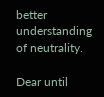better understanding of neutrality.

Dear until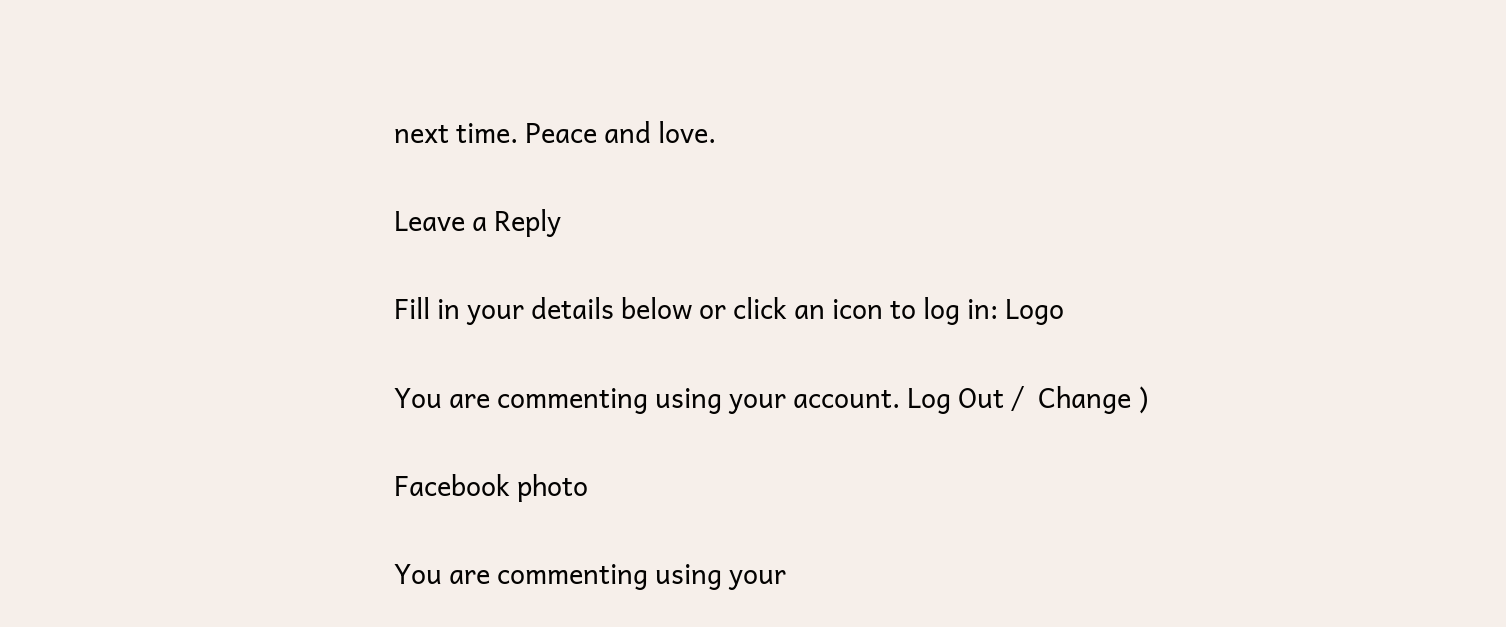next time. Peace and love.

Leave a Reply

Fill in your details below or click an icon to log in: Logo

You are commenting using your account. Log Out /  Change )

Facebook photo

You are commenting using your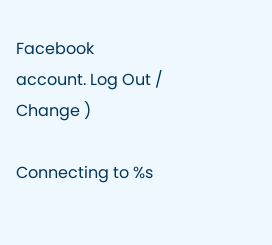Facebook account. Log Out /  Change )

Connecting to %s